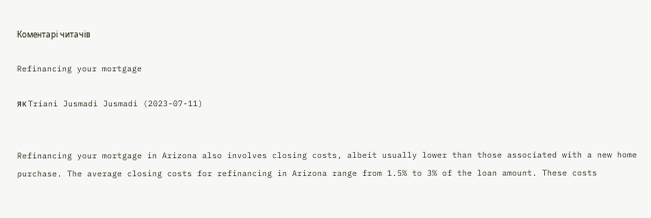Коментарі читачів

Refinancing your mortgage

як Triani Jusmadi Jusmadi (2023-07-11)


Refinancing your mortgage in Arizona also involves closing costs, albeit usually lower than those associated with a new home purchase. The average closing costs for refinancing in Arizona range from 1.5% to 3% of the loan amount. These costs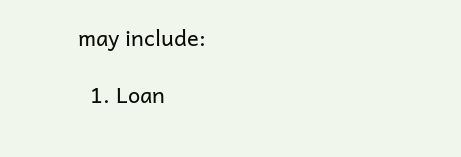may include:

  1. Loan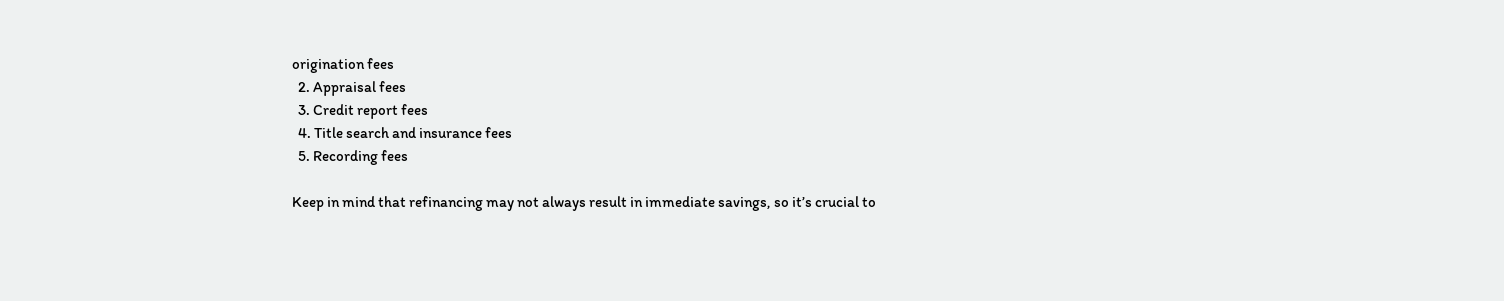origination fees
  2. Appraisal fees
  3. Credit report fees
  4. Title search and insurance fees
  5. Recording fees

Keep in mind that refinancing may not always result in immediate savings, so it’s crucial to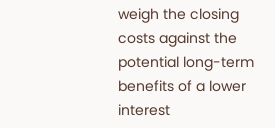weigh the closing costs against the potential long-term benefits of a lower interest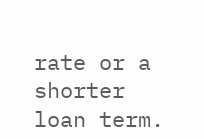rate or a shorter loan term.